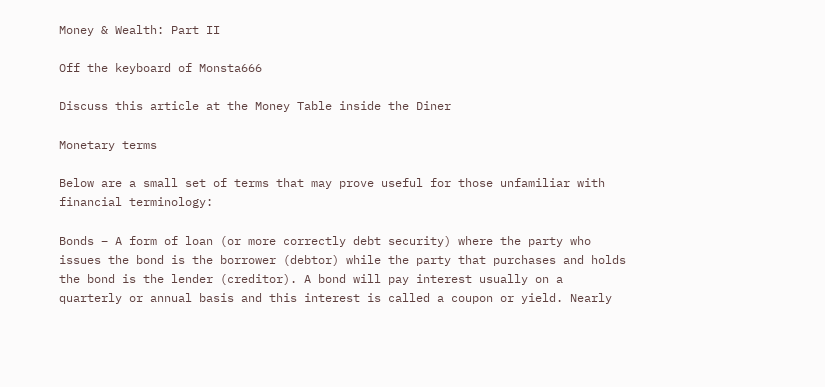Money & Wealth: Part II

Off the keyboard of Monsta666

Discuss this article at the Money Table inside the Diner

Monetary terms

Below are a small set of terms that may prove useful for those unfamiliar with financial terminology:

Bonds – A form of loan (or more correctly debt security) where the party who issues the bond is the borrower (debtor) while the party that purchases and holds the bond is the lender (creditor). A bond will pay interest usually on a quarterly or annual basis and this interest is called a coupon or yield. Nearly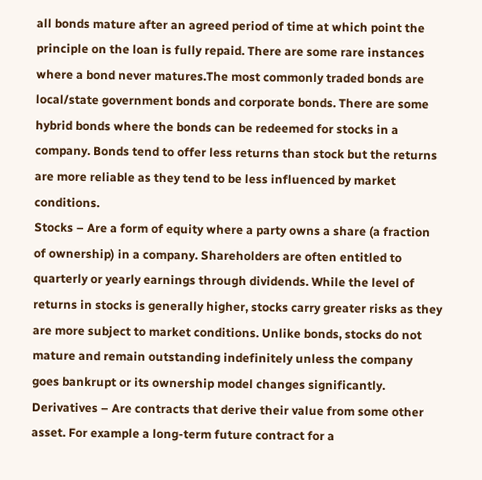all bonds mature after an agreed period of time at which point the principle on the loan is fully repaid. There are some rare instances where a bond never matures.The most commonly traded bonds are local/state government bonds and corporate bonds. There are some hybrid bonds where the bonds can be redeemed for stocks in a company. Bonds tend to offer less returns than stock but the returns are more reliable as they tend to be less influenced by market conditions.
Stocks – Are a form of equity where a party owns a share (a fraction of ownership) in a company. Shareholders are often entitled to quarterly or yearly earnings through dividends. While the level of returns in stocks is generally higher, stocks carry greater risks as they are more subject to market conditions. Unlike bonds, stocks do not mature and remain outstanding indefinitely unless the company goes bankrupt or its ownership model changes significantly.
Derivatives – Are contracts that derive their value from some other asset. For example a long-term future contract for a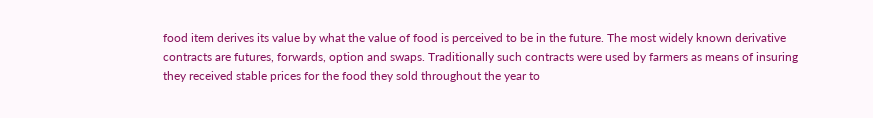food item derives its value by what the value of food is perceived to be in the future. The most widely known derivative contracts are futures, forwards, option and swaps. Traditionally such contracts were used by farmers as means of insuring they received stable prices for the food they sold throughout the year to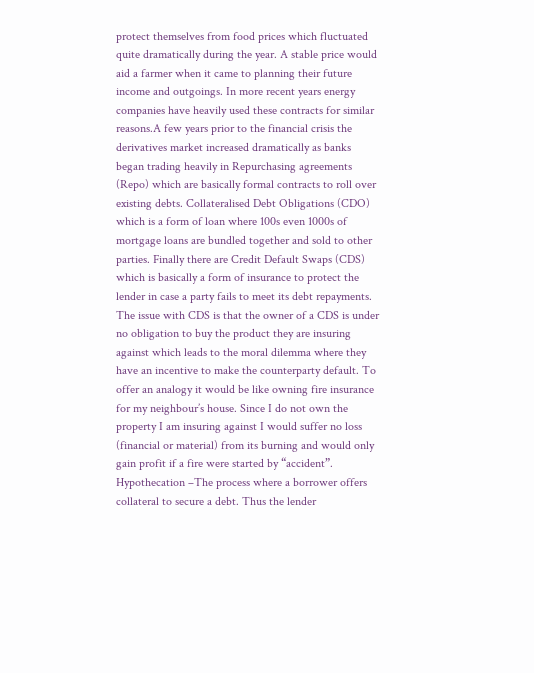protect themselves from food prices which fluctuated quite dramatically during the year. A stable price would aid a farmer when it came to planning their future income and outgoings. In more recent years energy companies have heavily used these contracts for similar reasons.A few years prior to the financial crisis the derivatives market increased dramatically as banks began trading heavily in Repurchasing agreements (Repo) which are basically formal contracts to roll over existing debts. Collateralised Debt Obligations (CDO) which is a form of loan where 100s even 1000s of mortgage loans are bundled together and sold to other parties. Finally there are Credit Default Swaps (CDS) which is basically a form of insurance to protect the lender in case a party fails to meet its debt repayments. The issue with CDS is that the owner of a CDS is under no obligation to buy the product they are insuring against which leads to the moral dilemma where they have an incentive to make the counterparty default. To offer an analogy it would be like owning fire insurance for my neighbour’s house. Since I do not own the property I am insuring against I would suffer no loss (financial or material) from its burning and would only gain profit if a fire were started by “accident”.
Hypothecation –The process where a borrower offers collateral to secure a debt. Thus the lender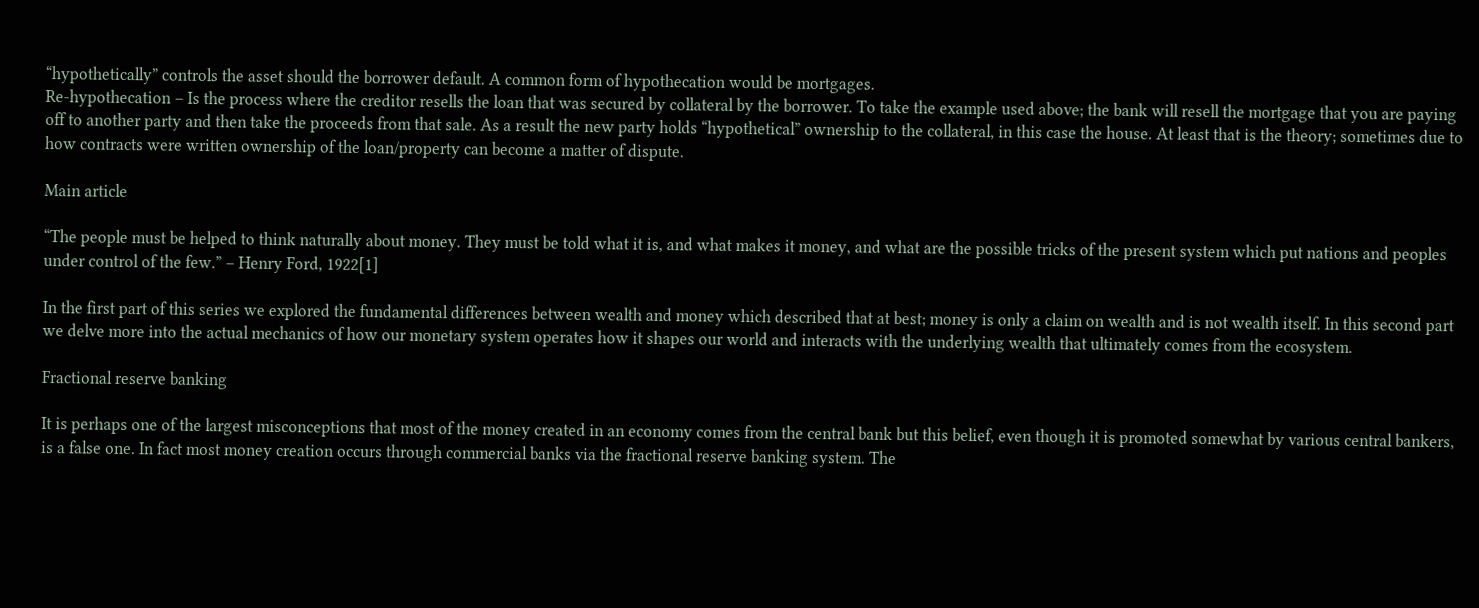“hypothetically” controls the asset should the borrower default. A common form of hypothecation would be mortgages.
Re-hypothecation – Is the process where the creditor resells the loan that was secured by collateral by the borrower. To take the example used above; the bank will resell the mortgage that you are paying off to another party and then take the proceeds from that sale. As a result the new party holds “hypothetical” ownership to the collateral, in this case the house. At least that is the theory; sometimes due to how contracts were written ownership of the loan/property can become a matter of dispute.

Main article

“The people must be helped to think naturally about money. They must be told what it is, and what makes it money, and what are the possible tricks of the present system which put nations and peoples under control of the few.” – Henry Ford, 1922[1]

In the first part of this series we explored the fundamental differences between wealth and money which described that at best; money is only a claim on wealth and is not wealth itself. In this second part we delve more into the actual mechanics of how our monetary system operates how it shapes our world and interacts with the underlying wealth that ultimately comes from the ecosystem.

Fractional reserve banking

It is perhaps one of the largest misconceptions that most of the money created in an economy comes from the central bank but this belief, even though it is promoted somewhat by various central bankers, is a false one. In fact most money creation occurs through commercial banks via the fractional reserve banking system. The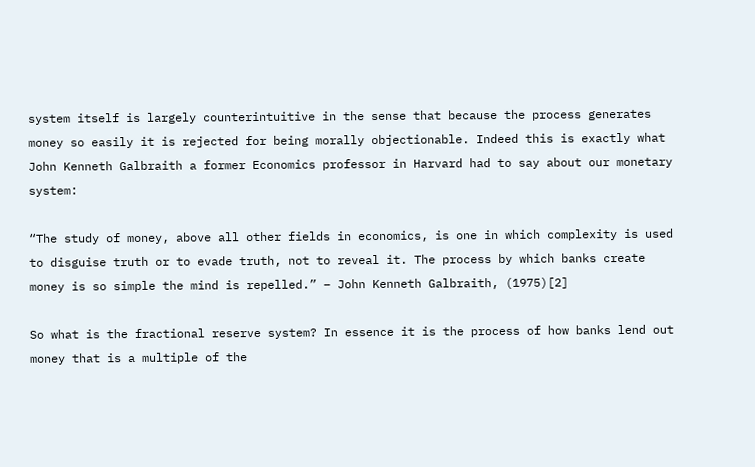system itself is largely counterintuitive in the sense that because the process generates money so easily it is rejected for being morally objectionable. Indeed this is exactly what John Kenneth Galbraith a former Economics professor in Harvard had to say about our monetary system:

“The study of money, above all other fields in economics, is one in which complexity is used to disguise truth or to evade truth, not to reveal it. The process by which banks create money is so simple the mind is repelled.” – John Kenneth Galbraith, (1975)[2]

So what is the fractional reserve system? In essence it is the process of how banks lend out money that is a multiple of the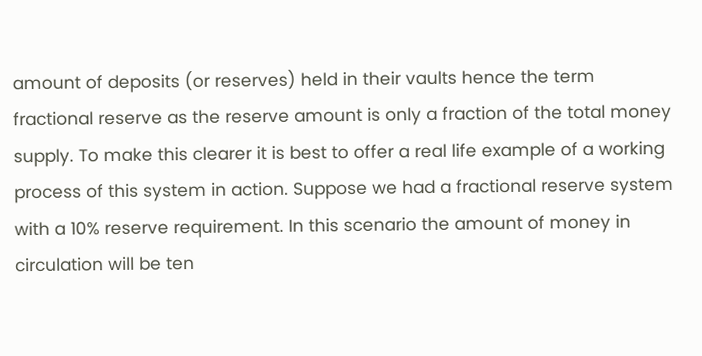amount of deposits (or reserves) held in their vaults hence the term fractional reserve as the reserve amount is only a fraction of the total money supply. To make this clearer it is best to offer a real life example of a working process of this system in action. Suppose we had a fractional reserve system with a 10% reserve requirement. In this scenario the amount of money in circulation will be ten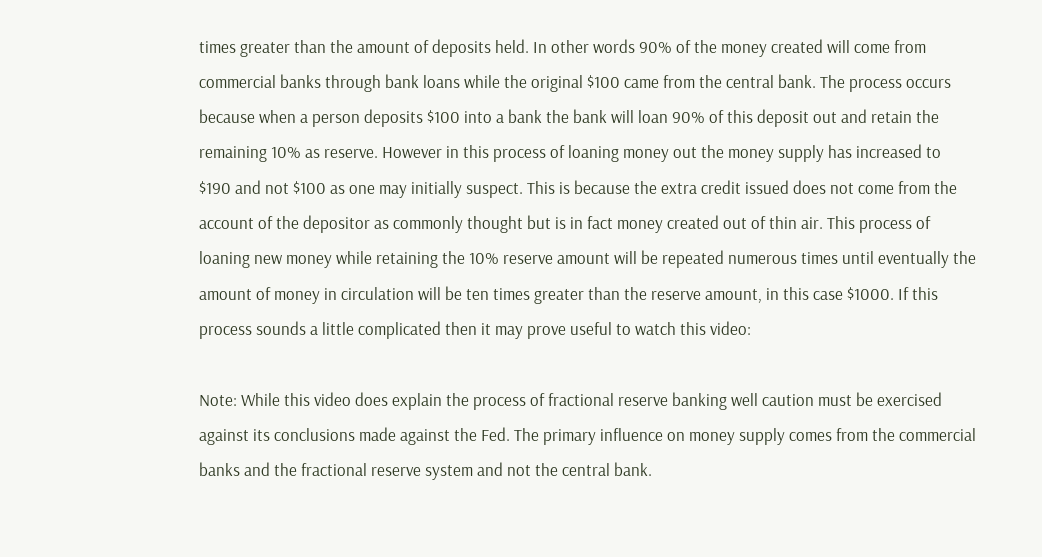times greater than the amount of deposits held. In other words 90% of the money created will come from commercial banks through bank loans while the original $100 came from the central bank. The process occurs because when a person deposits $100 into a bank the bank will loan 90% of this deposit out and retain the remaining 10% as reserve. However in this process of loaning money out the money supply has increased to $190 and not $100 as one may initially suspect. This is because the extra credit issued does not come from the account of the depositor as commonly thought but is in fact money created out of thin air. This process of loaning new money while retaining the 10% reserve amount will be repeated numerous times until eventually the amount of money in circulation will be ten times greater than the reserve amount, in this case $1000. If this process sounds a little complicated then it may prove useful to watch this video:

Note: While this video does explain the process of fractional reserve banking well caution must be exercised against its conclusions made against the Fed. The primary influence on money supply comes from the commercial banks and the fractional reserve system and not the central bank.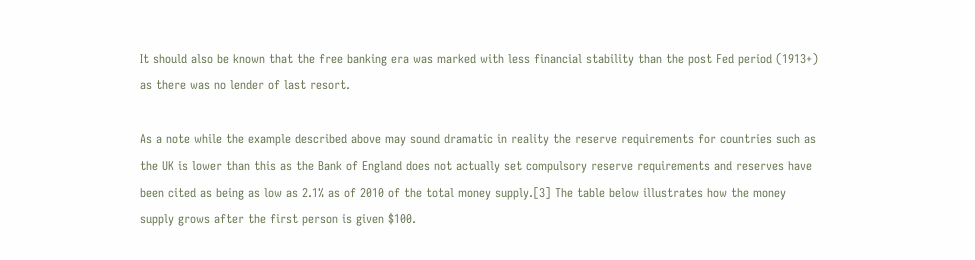It should also be known that the free banking era was marked with less financial stability than the post Fed period (1913+) as there was no lender of last resort.

As a note while the example described above may sound dramatic in reality the reserve requirements for countries such as the UK is lower than this as the Bank of England does not actually set compulsory reserve requirements and reserves have been cited as being as low as 2.1% as of 2010 of the total money supply.[3] The table below illustrates how the money supply grows after the first person is given $100.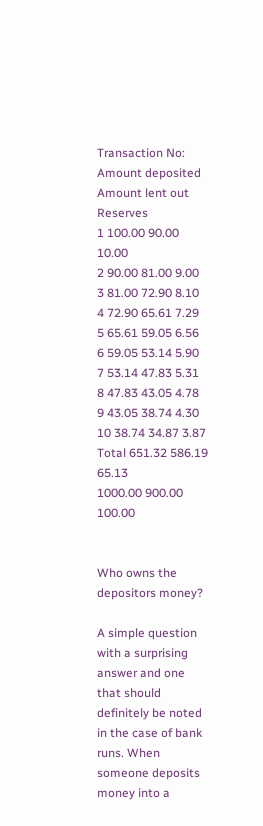Transaction No: Amount deposited Amount lent out Reserves
1 100.00 90.00 10.00
2 90.00 81.00 9.00
3 81.00 72.90 8.10
4 72.90 65.61 7.29
5 65.61 59.05 6.56
6 59.05 53.14 5.90
7 53.14 47.83 5.31
8 47.83 43.05 4.78
9 43.05 38.74 4.30
10 38.74 34.87 3.87
Total 651.32 586.19 65.13
1000.00 900.00 100.00


Who owns the depositors money?

A simple question with a surprising answer and one that should definitely be noted in the case of bank runs. When someone deposits money into a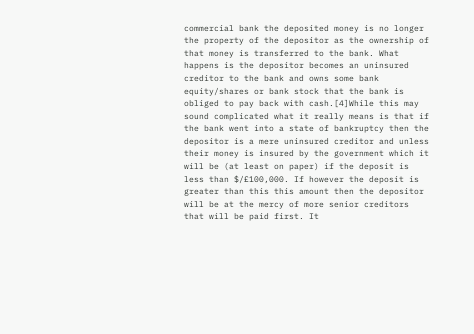commercial bank the deposited money is no longer the property of the depositor as the ownership of that money is transferred to the bank. What happens is the depositor becomes an uninsured creditor to the bank and owns some bank equity/shares or bank stock that the bank is obliged to pay back with cash.[4]While this may sound complicated what it really means is that if the bank went into a state of bankruptcy then the depositor is a mere uninsured creditor and unless their money is insured by the government which it will be (at least on paper) if the deposit is less than $/£100,000. If however the deposit is greater than this this amount then the depositor will be at the mercy of more senior creditors that will be paid first. It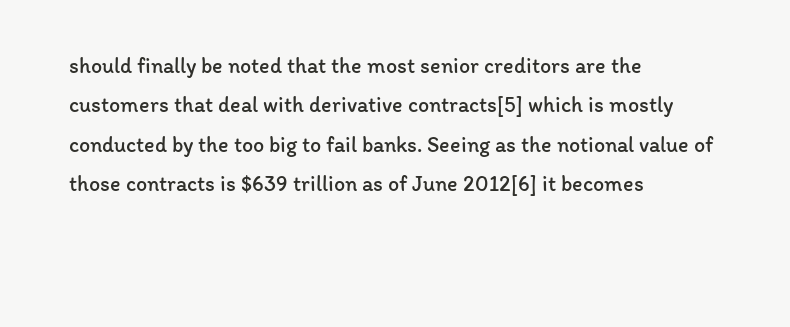should finally be noted that the most senior creditors are the customers that deal with derivative contracts[5] which is mostly conducted by the too big to fail banks. Seeing as the notional value of those contracts is $639 trillion as of June 2012[6] it becomes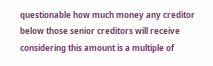questionable how much money any creditor below those senior creditors will receive considering this amount is a multiple of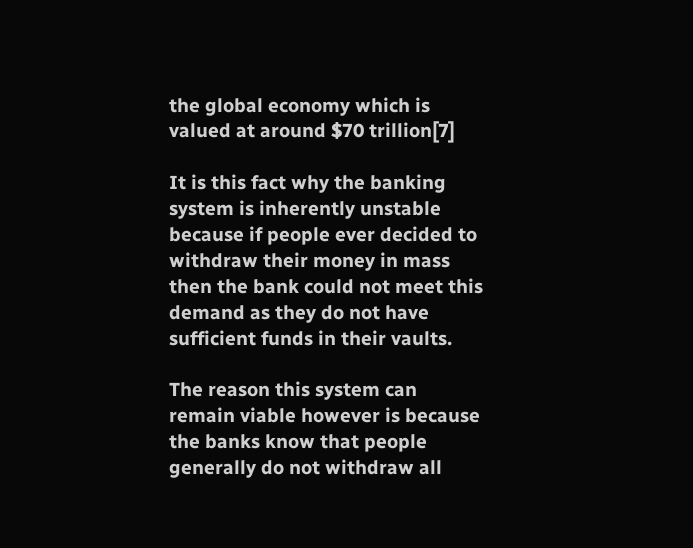the global economy which is valued at around $70 trillion[7]

It is this fact why the banking system is inherently unstable because if people ever decided to withdraw their money in mass then the bank could not meet this demand as they do not have sufficient funds in their vaults.

The reason this system can remain viable however is because the banks know that people generally do not withdraw all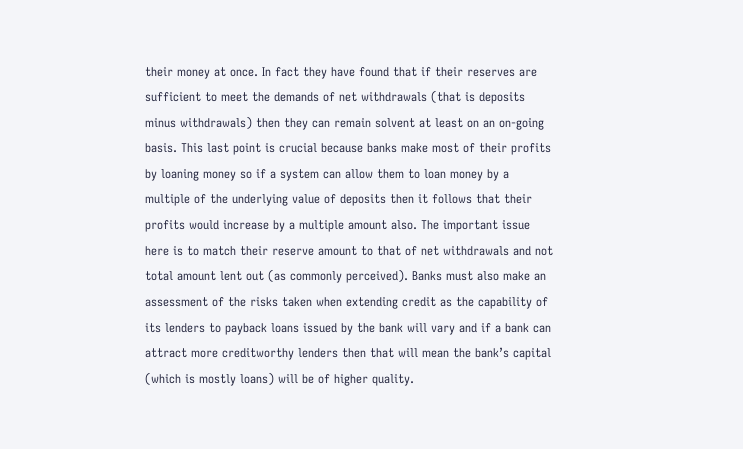their money at once. In fact they have found that if their reserves are sufficient to meet the demands of net withdrawals (that is deposits minus withdrawals) then they can remain solvent at least on an on-going basis. This last point is crucial because banks make most of their profits by loaning money so if a system can allow them to loan money by a multiple of the underlying value of deposits then it follows that their profits would increase by a multiple amount also. The important issue here is to match their reserve amount to that of net withdrawals and not total amount lent out (as commonly perceived). Banks must also make an assessment of the risks taken when extending credit as the capability of its lenders to payback loans issued by the bank will vary and if a bank can attract more creditworthy lenders then that will mean the bank’s capital (which is mostly loans) will be of higher quality.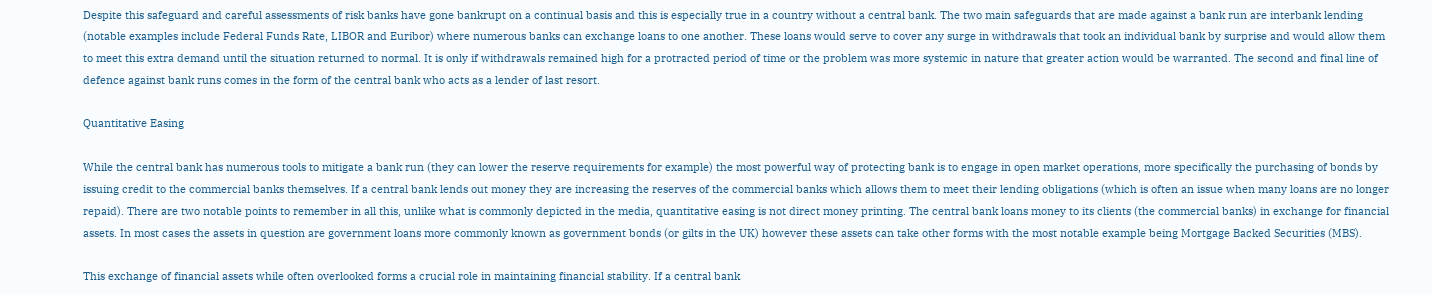Despite this safeguard and careful assessments of risk banks have gone bankrupt on a continual basis and this is especially true in a country without a central bank. The two main safeguards that are made against a bank run are interbank lending (notable examples include Federal Funds Rate, LIBOR and Euribor) where numerous banks can exchange loans to one another. These loans would serve to cover any surge in withdrawals that took an individual bank by surprise and would allow them to meet this extra demand until the situation returned to normal. It is only if withdrawals remained high for a protracted period of time or the problem was more systemic in nature that greater action would be warranted. The second and final line of defence against bank runs comes in the form of the central bank who acts as a lender of last resort.

Quantitative Easing

While the central bank has numerous tools to mitigate a bank run (they can lower the reserve requirements for example) the most powerful way of protecting bank is to engage in open market operations, more specifically the purchasing of bonds by issuing credit to the commercial banks themselves. If a central bank lends out money they are increasing the reserves of the commercial banks which allows them to meet their lending obligations (which is often an issue when many loans are no longer repaid). There are two notable points to remember in all this, unlike what is commonly depicted in the media, quantitative easing is not direct money printing. The central bank loans money to its clients (the commercial banks) in exchange for financial assets. In most cases the assets in question are government loans more commonly known as government bonds (or gilts in the UK) however these assets can take other forms with the most notable example being Mortgage Backed Securities (MBS).

This exchange of financial assets while often overlooked forms a crucial role in maintaining financial stability. If a central bank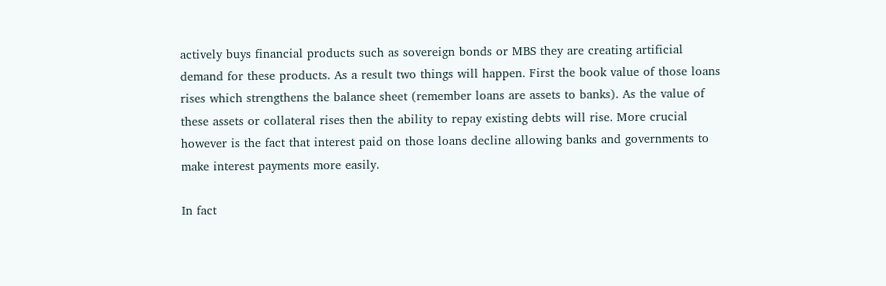actively buys financial products such as sovereign bonds or MBS they are creating artificial demand for these products. As a result two things will happen. First the book value of those loans rises which strengthens the balance sheet (remember loans are assets to banks). As the value of these assets or collateral rises then the ability to repay existing debts will rise. More crucial however is the fact that interest paid on those loans decline allowing banks and governments to make interest payments more easily.

In fact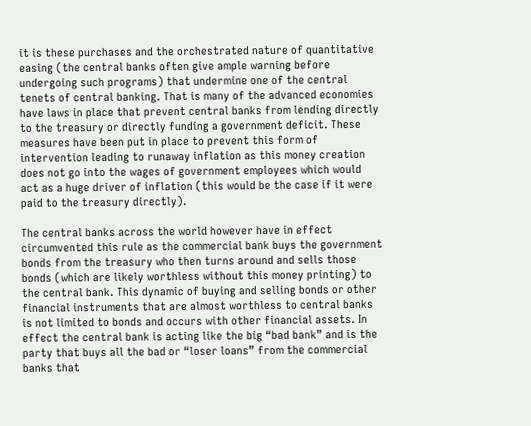it is these purchases and the orchestrated nature of quantitative easing (the central banks often give ample warning before undergoing such programs) that undermine one of the central tenets of central banking. That is many of the advanced economies have laws in place that prevent central banks from lending directly to the treasury or directly funding a government deficit. These measures have been put in place to prevent this form of intervention leading to runaway inflation as this money creation does not go into the wages of government employees which would act as a huge driver of inflation (this would be the case if it were paid to the treasury directly).

The central banks across the world however have in effect circumvented this rule as the commercial bank buys the government bonds from the treasury who then turns around and sells those bonds (which are likely worthless without this money printing) to the central bank. This dynamic of buying and selling bonds or other financial instruments that are almost worthless to central banks is not limited to bonds and occurs with other financial assets. In effect the central bank is acting like the big “bad bank” and is the party that buys all the bad or “loser loans” from the commercial banks that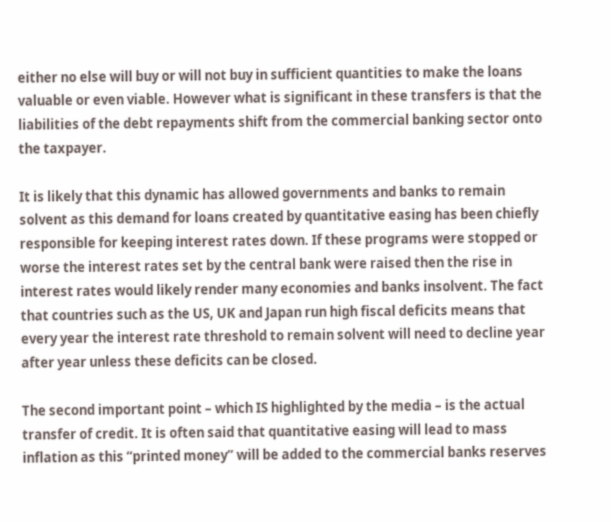either no else will buy or will not buy in sufficient quantities to make the loans valuable or even viable. However what is significant in these transfers is that the liabilities of the debt repayments shift from the commercial banking sector onto the taxpayer.

It is likely that this dynamic has allowed governments and banks to remain solvent as this demand for loans created by quantitative easing has been chiefly responsible for keeping interest rates down. If these programs were stopped or worse the interest rates set by the central bank were raised then the rise in interest rates would likely render many economies and banks insolvent. The fact that countries such as the US, UK and Japan run high fiscal deficits means that every year the interest rate threshold to remain solvent will need to decline year after year unless these deficits can be closed.

The second important point – which IS highlighted by the media – is the actual transfer of credit. It is often said that quantitative easing will lead to mass inflation as this “printed money” will be added to the commercial banks reserves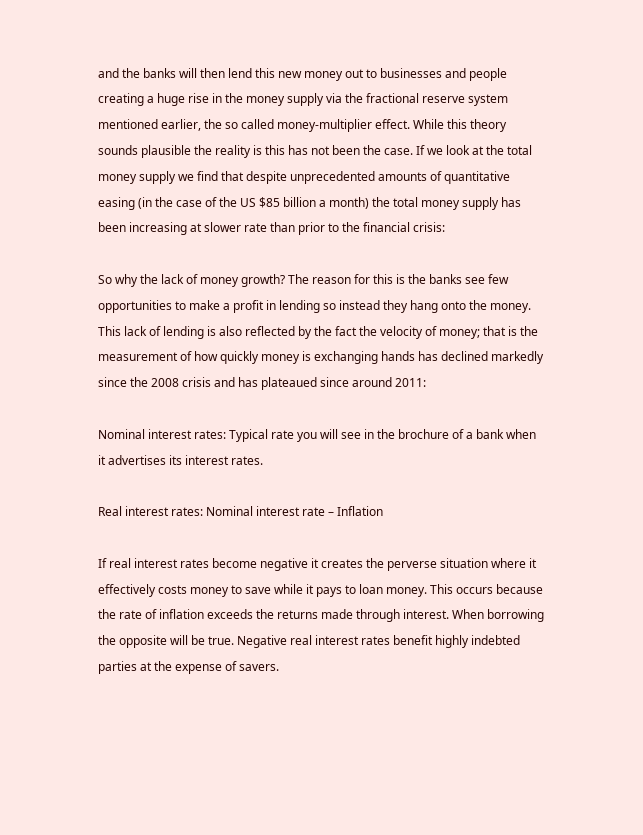and the banks will then lend this new money out to businesses and people creating a huge rise in the money supply via the fractional reserve system mentioned earlier, the so called money-multiplier effect. While this theory sounds plausible the reality is this has not been the case. If we look at the total money supply we find that despite unprecedented amounts of quantitative easing (in the case of the US $85 billion a month) the total money supply has been increasing at slower rate than prior to the financial crisis:

So why the lack of money growth? The reason for this is the banks see few opportunities to make a profit in lending so instead they hang onto the money. This lack of lending is also reflected by the fact the velocity of money; that is the measurement of how quickly money is exchanging hands has declined markedly since the 2008 crisis and has plateaued since around 2011:

Nominal interest rates: Typical rate you will see in the brochure of a bank when it advertises its interest rates.

Real interest rates: Nominal interest rate – Inflation

If real interest rates become negative it creates the perverse situation where it effectively costs money to save while it pays to loan money. This occurs because the rate of inflation exceeds the returns made through interest. When borrowing the opposite will be true. Negative real interest rates benefit highly indebted parties at the expense of savers.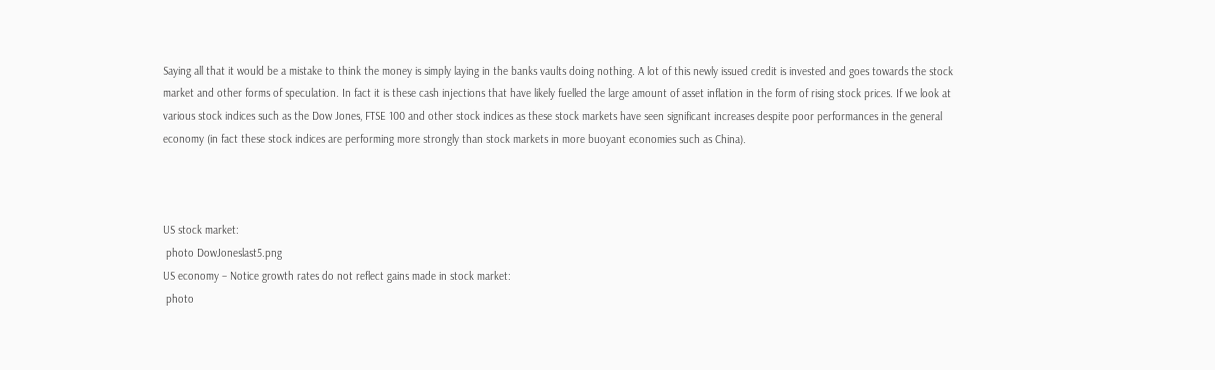Saying all that it would be a mistake to think the money is simply laying in the banks vaults doing nothing. A lot of this newly issued credit is invested and goes towards the stock market and other forms of speculation. In fact it is these cash injections that have likely fuelled the large amount of asset inflation in the form of rising stock prices. If we look at various stock indices such as the Dow Jones, FTSE 100 and other stock indices as these stock markets have seen significant increases despite poor performances in the general economy (in fact these stock indices are performing more strongly than stock markets in more buoyant economies such as China).



US stock market:
 photo DowJoneslast5.png
US economy – Notice growth rates do not reflect gains made in stock market:
 photo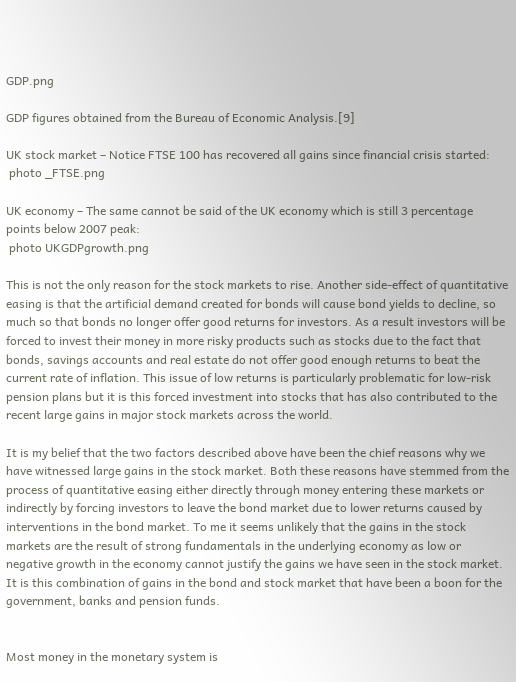GDP.png

GDP figures obtained from the Bureau of Economic Analysis.[9]

UK stock market – Notice FTSE 100 has recovered all gains since financial crisis started:
 photo _FTSE.png

UK economy – The same cannot be said of the UK economy which is still 3 percentage points below 2007 peak:
 photo UKGDPgrowth.png

This is not the only reason for the stock markets to rise. Another side-effect of quantitative easing is that the artificial demand created for bonds will cause bond yields to decline, so much so that bonds no longer offer good returns for investors. As a result investors will be forced to invest their money in more risky products such as stocks due to the fact that bonds, savings accounts and real estate do not offer good enough returns to beat the current rate of inflation. This issue of low returns is particularly problematic for low-risk pension plans but it is this forced investment into stocks that has also contributed to the recent large gains in major stock markets across the world.

It is my belief that the two factors described above have been the chief reasons why we have witnessed large gains in the stock market. Both these reasons have stemmed from the process of quantitative easing either directly through money entering these markets or indirectly by forcing investors to leave the bond market due to lower returns caused by interventions in the bond market. To me it seems unlikely that the gains in the stock markets are the result of strong fundamentals in the underlying economy as low or negative growth in the economy cannot justify the gains we have seen in the stock market. It is this combination of gains in the bond and stock market that have been a boon for the government, banks and pension funds.


Most money in the monetary system is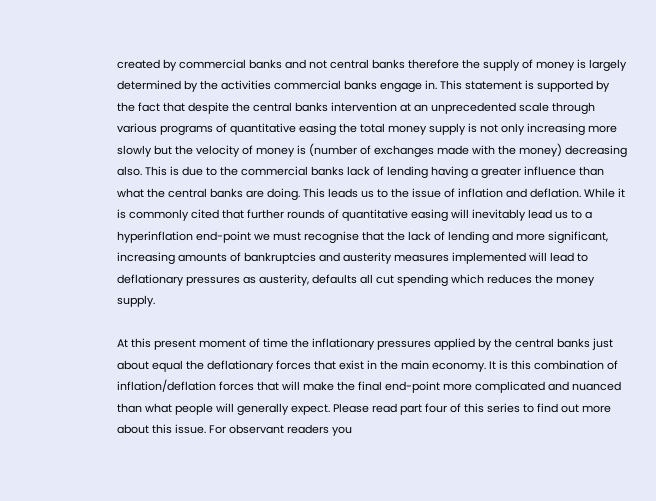created by commercial banks and not central banks therefore the supply of money is largely determined by the activities commercial banks engage in. This statement is supported by the fact that despite the central banks intervention at an unprecedented scale through various programs of quantitative easing the total money supply is not only increasing more slowly but the velocity of money is (number of exchanges made with the money) decreasing also. This is due to the commercial banks lack of lending having a greater influence than what the central banks are doing. This leads us to the issue of inflation and deflation. While it is commonly cited that further rounds of quantitative easing will inevitably lead us to a hyperinflation end-point we must recognise that the lack of lending and more significant, increasing amounts of bankruptcies and austerity measures implemented will lead to deflationary pressures as austerity, defaults all cut spending which reduces the money supply.

At this present moment of time the inflationary pressures applied by the central banks just about equal the deflationary forces that exist in the main economy. It is this combination of inflation/deflation forces that will make the final end-point more complicated and nuanced than what people will generally expect. Please read part four of this series to find out more about this issue. For observant readers you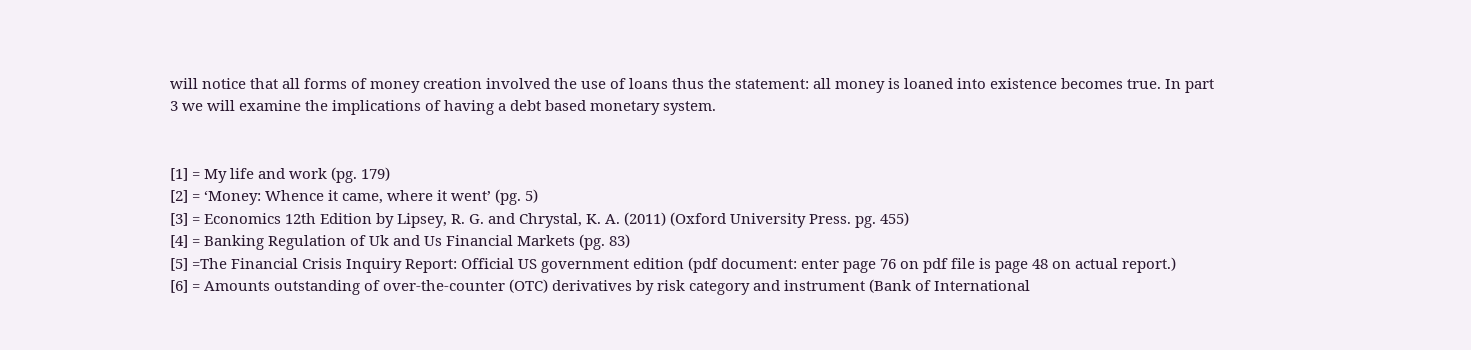will notice that all forms of money creation involved the use of loans thus the statement: all money is loaned into existence becomes true. In part 3 we will examine the implications of having a debt based monetary system.


[1] = My life and work (pg. 179)
[2] = ‘Money: Whence it came, where it went’ (pg. 5)
[3] = Economics 12th Edition by Lipsey, R. G. and Chrystal, K. A. (2011) (Oxford University Press. pg. 455)
[4] = Banking Regulation of Uk and Us Financial Markets (pg. 83)
[5] =The Financial Crisis Inquiry Report: Official US government edition (pdf document: enter page 76 on pdf file is page 48 on actual report.)
[6] = Amounts outstanding of over-the-counter (OTC) derivatives by risk category and instrument (Bank of International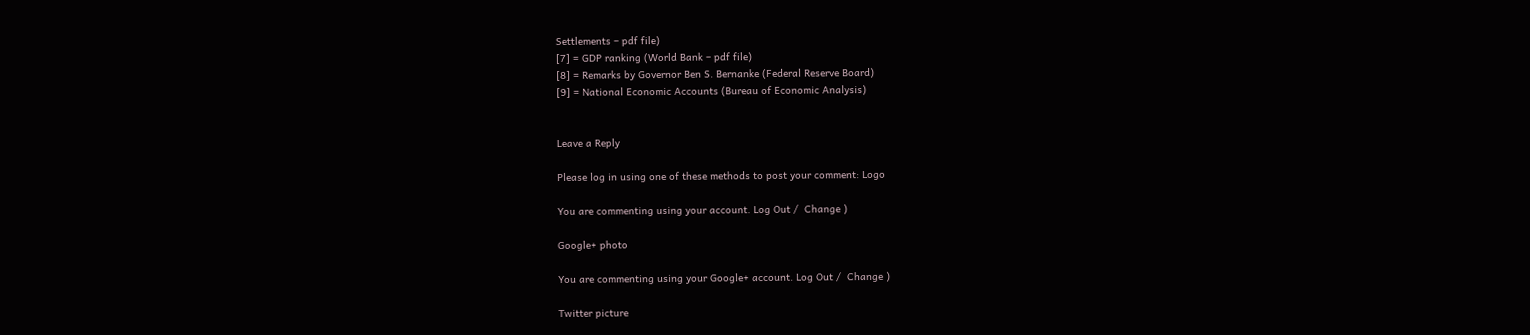Settlements – pdf file)
[7] = GDP ranking (World Bank – pdf file)
[8] = Remarks by Governor Ben S. Bernanke (Federal Reserve Board)
[9] = National Economic Accounts (Bureau of Economic Analysis)


Leave a Reply

Please log in using one of these methods to post your comment: Logo

You are commenting using your account. Log Out /  Change )

Google+ photo

You are commenting using your Google+ account. Log Out /  Change )

Twitter picture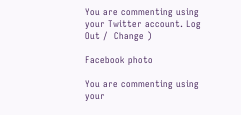You are commenting using your Twitter account. Log Out /  Change )

Facebook photo

You are commenting using your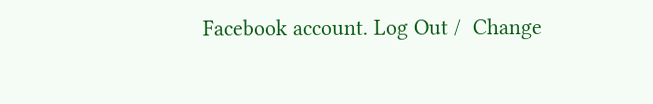Facebook account. Log Out /  Change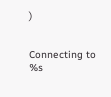)


Connecting to %s